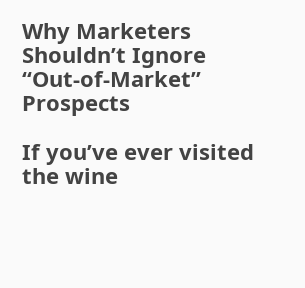Why Marketers Shouldn’t Ignore “Out-of-Market” Prospects

If you’ve ever visited the wine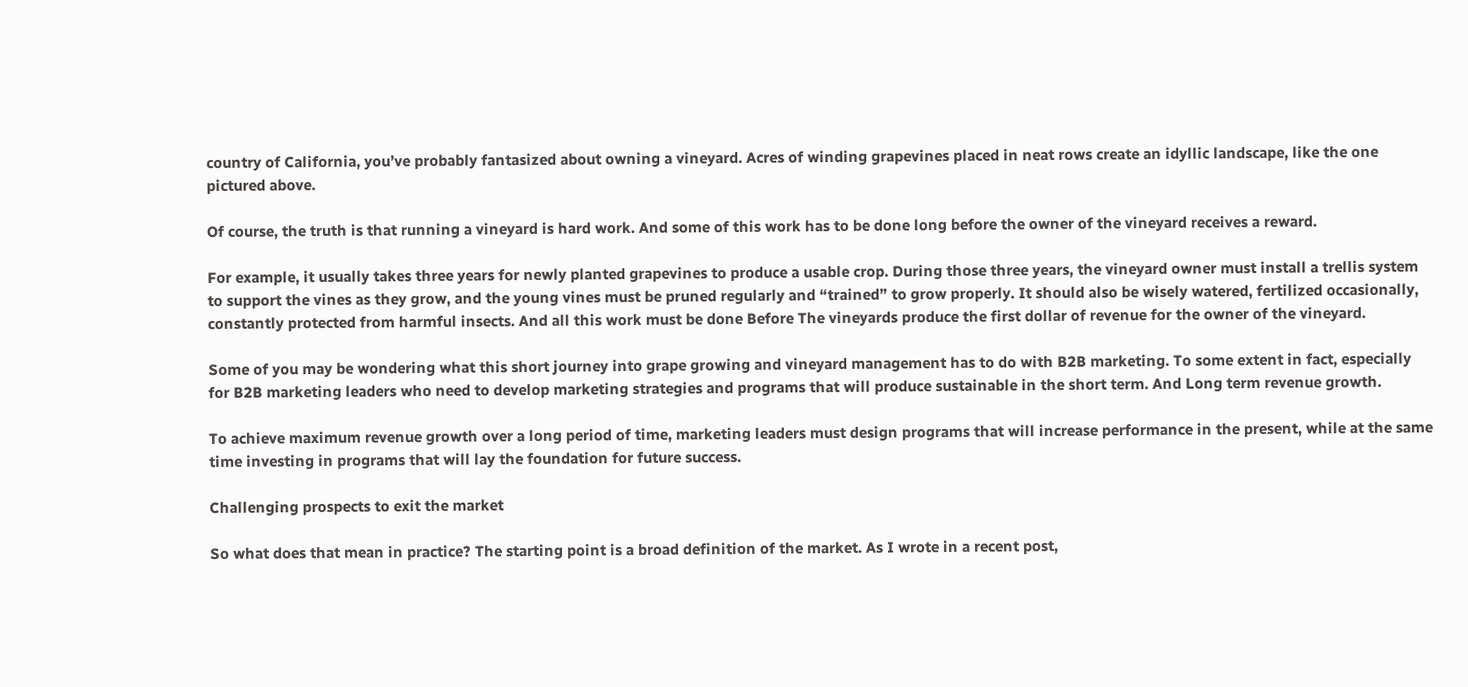country of California, you’ve probably fantasized about owning a vineyard. Acres of winding grapevines placed in neat rows create an idyllic landscape, like the one pictured above.

Of course, the truth is that running a vineyard is hard work. And some of this work has to be done long before the owner of the vineyard receives a reward.

For example, it usually takes three years for newly planted grapevines to produce a usable crop. During those three years, the vineyard owner must install a trellis system to support the vines as they grow, and the young vines must be pruned regularly and “trained” to grow properly. It should also be wisely watered, fertilized occasionally, constantly protected from harmful insects. And all this work must be done Before The vineyards produce the first dollar of revenue for the owner of the vineyard.

Some of you may be wondering what this short journey into grape growing and vineyard management has to do with B2B marketing. To some extent in fact, especially for B2B marketing leaders who need to develop marketing strategies and programs that will produce sustainable in the short term. And Long term revenue growth.

To achieve maximum revenue growth over a long period of time, marketing leaders must design programs that will increase performance in the present, while at the same time investing in programs that will lay the foundation for future success.

Challenging prospects to exit the market

So what does that mean in practice? The starting point is a broad definition of the market. As I wrote in a recent post,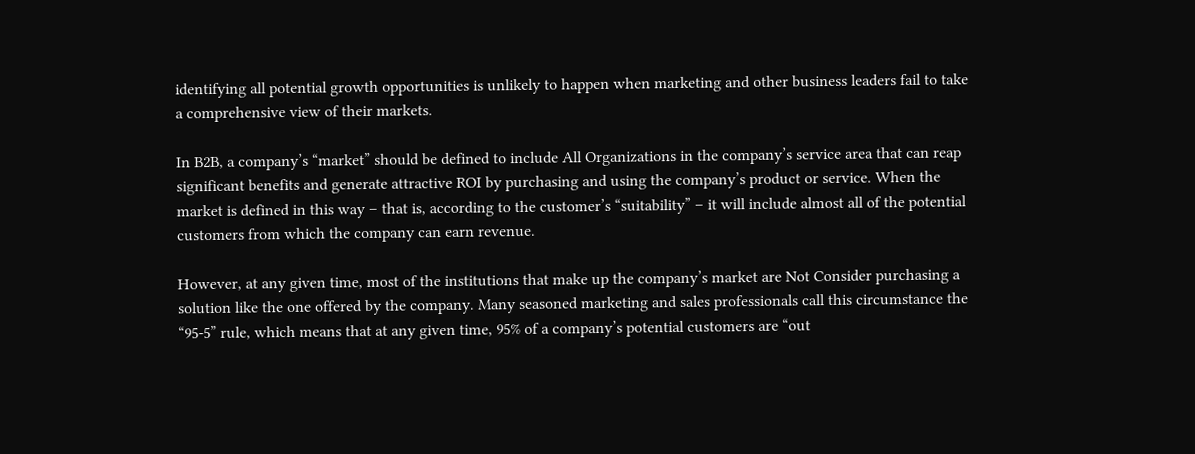identifying all potential growth opportunities is unlikely to happen when marketing and other business leaders fail to take a comprehensive view of their markets.

In B2B, a company’s “market” should be defined to include All Organizations in the company’s service area that can reap significant benefits and generate attractive ROI by purchasing and using the company’s product or service. When the market is defined in this way – that is, according to the customer’s “suitability” – it will include almost all of the potential customers from which the company can earn revenue.

However, at any given time, most of the institutions that make up the company’s market are Not Consider purchasing a solution like the one offered by the company. Many seasoned marketing and sales professionals call this circumstance the “95-5” rule, which means that at any given time, 95% of a company’s potential customers are “out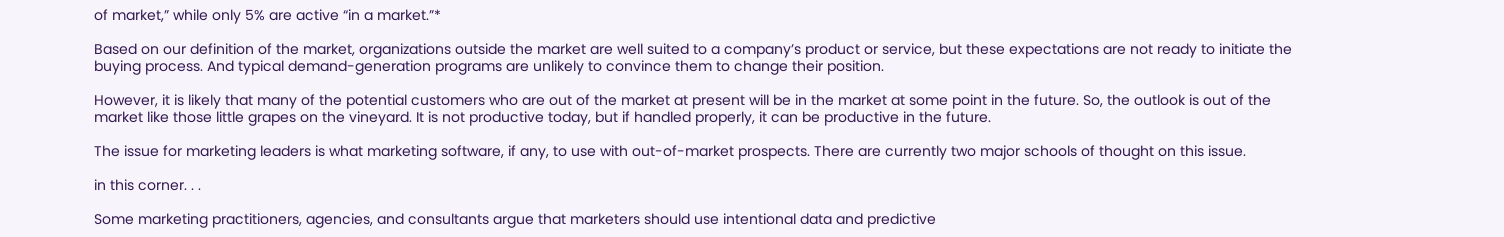of market,” while only 5% are active “in a market.”*

Based on our definition of the market, organizations outside the market are well suited to a company’s product or service, but these expectations are not ready to initiate the buying process. And typical demand-generation programs are unlikely to convince them to change their position.

However, it is likely that many of the potential customers who are out of the market at present will be in the market at some point in the future. So, the outlook is out of the market like those little grapes on the vineyard. It is not productive today, but if handled properly, it can be productive in the future.

The issue for marketing leaders is what marketing software, if any, to use with out-of-market prospects. There are currently two major schools of thought on this issue.

in this corner. . .

Some marketing practitioners, agencies, and consultants argue that marketers should use intentional data and predictive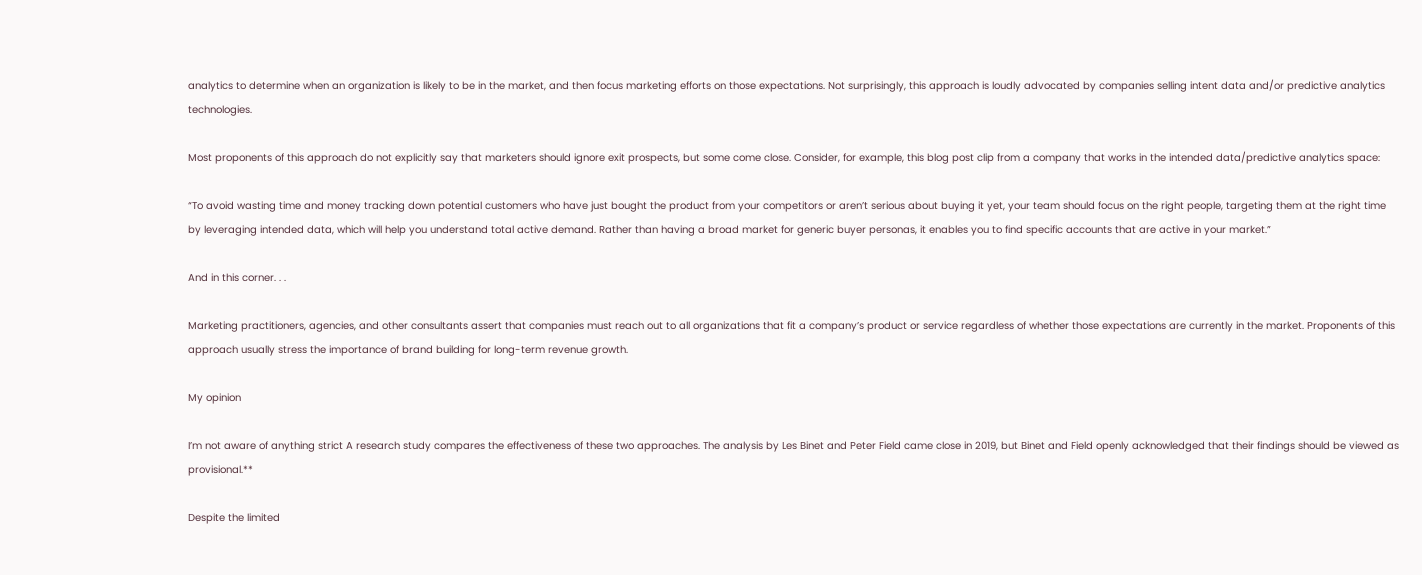analytics to determine when an organization is likely to be in the market, and then focus marketing efforts on those expectations. Not surprisingly, this approach is loudly advocated by companies selling intent data and/or predictive analytics technologies.

Most proponents of this approach do not explicitly say that marketers should ignore exit prospects, but some come close. Consider, for example, this blog post clip from a company that works in the intended data/predictive analytics space:

“To avoid wasting time and money tracking down potential customers who have just bought the product from your competitors or aren’t serious about buying it yet, your team should focus on the right people, targeting them at the right time by leveraging intended data, which will help you understand total active demand. Rather than having a broad market for generic buyer personas, it enables you to find specific accounts that are active in your market.”

And in this corner. . .

Marketing practitioners, agencies, and other consultants assert that companies must reach out to all organizations that fit a company’s product or service regardless of whether those expectations are currently in the market. Proponents of this approach usually stress the importance of brand building for long-term revenue growth.

My opinion

I’m not aware of anything strict A research study compares the effectiveness of these two approaches. The analysis by Les Binet and Peter Field came close in 2019, but Binet and Field openly acknowledged that their findings should be viewed as provisional.**

Despite the limited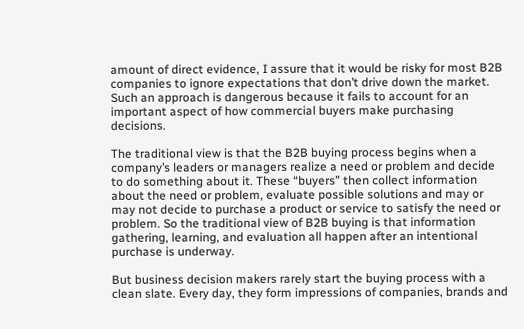amount of direct evidence, I assure that it would be risky for most B2B companies to ignore expectations that don’t drive down the market. Such an approach is dangerous because it fails to account for an important aspect of how commercial buyers make purchasing decisions.

The traditional view is that the B2B buying process begins when a company’s leaders or managers realize a need or problem and decide to do something about it. These “buyers” then collect information about the need or problem, evaluate possible solutions and may or may not decide to purchase a product or service to satisfy the need or problem. So the traditional view of B2B buying is that information gathering, learning, and evaluation all happen after an intentional purchase is underway.

But business decision makers rarely start the buying process with a clean slate. Every day, they form impressions of companies, brands and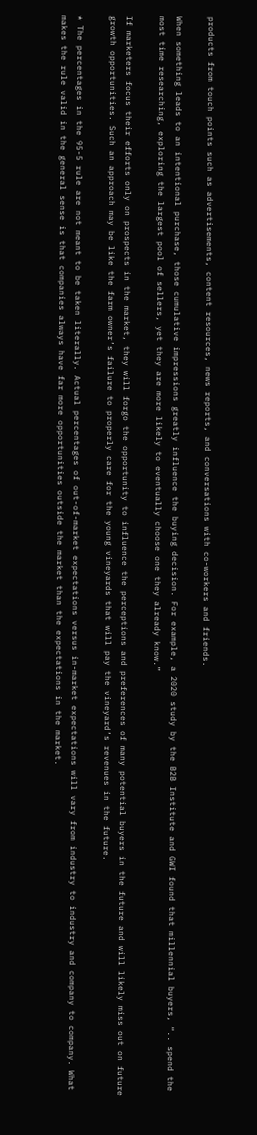products from touch points such as advertisements, content resources, news reports, and conversations with co-workers and friends.

When something leads to an intentional purchase, those cumulative impressions greatly influence the buying decision. For example, a 2020 study by the B2B Institute and GWI found that millennial buyers, “.. spend the most time researching, exploring the largest pool of sellers, yet they are more likely to eventually choose one they already know.”

If marketers focus their efforts only on prospects in the market, they will forgo the opportunity to influence the perceptions and preferences of many potential buyers in the future and will likely miss out on future growth opportunities. Such an approach may be like the farm owner’s failure to properly care for the young vineyards that will pay the vineyard’s revenues in the future.

* The percentages in the 95-5 rule are not meant to be taken literally. Actual percentages of out-of-market expectations versus in-market expectations will vary from industry to industry and company to company. What makes the rule valid in the general sense is that companies always have far more opportunities outside the market than the expectations in the market.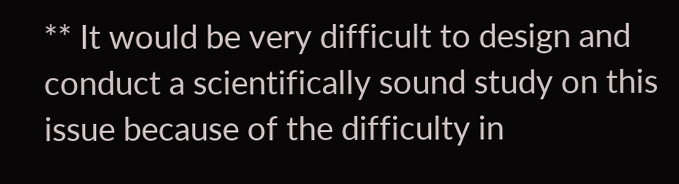** It would be very difficult to design and conduct a scientifically sound study on this issue because of the difficulty in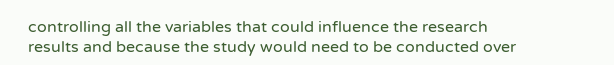controlling all the variables that could influence the research results and because the study would need to be conducted over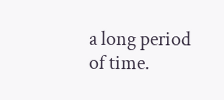a long period of time.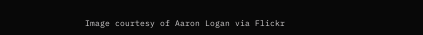Image courtesy of Aaron Logan via Flickr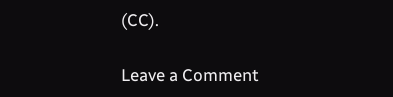(CC).

Leave a Comment